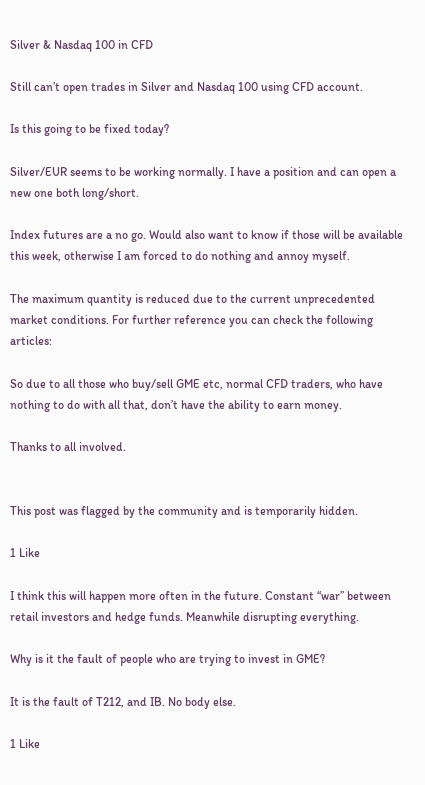Silver & Nasdaq 100 in CFD

Still can’t open trades in Silver and Nasdaq 100 using CFD account.

Is this going to be fixed today?

Silver/EUR seems to be working normally. I have a position and can open a new one both long/short.

Index futures are a no go. Would also want to know if those will be available this week, otherwise I am forced to do nothing and annoy myself.

The maximum quantity is reduced due to the current unprecedented market conditions. For further reference you can check the following articles:

So due to all those who buy/sell GME etc, normal CFD traders, who have nothing to do with all that, don’t have the ability to earn money.

Thanks to all involved.


This post was flagged by the community and is temporarily hidden.

1 Like

I think this will happen more often in the future. Constant “war” between retail investors and hedge funds. Meanwhile disrupting everything.

Why is it the fault of people who are trying to invest in GME?

It is the fault of T212, and IB. No body else.

1 Like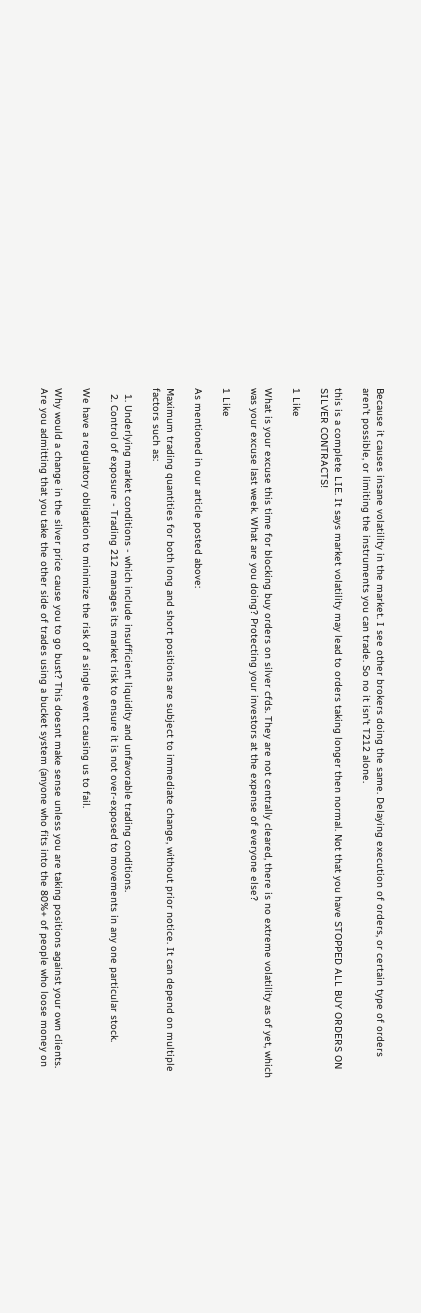Because it causes insane volatility in the market. I see other brokers doing the same. Delaying execution of orders, or certain type of orders aren’t possible, or limiting the instruments you can trade. So no it isn’t T212 alone.

this is a complete LIE. It says market volatility may lead to orders taking longer then normal. Not that you have STOPPED ALL BUY ORDERS ON SILVER CONTRACTS!

1 Like

What is your excuse this time for blocking buy orders on silver cfds. They are not centrally cleared, there is no extreme volatility as of yet, which was your excuse last week. What are you doing? Protecting your investors at the expense of everyone else?

1 Like

As mentioned in our article posted above:

Maximum trading quantities for both long and short positions are subject to immediate change, without prior notice. It can depend on multiple factors such as:

  1. Underlying market conditions - which include insufficient liquidity and unfavorable trading conditions.
  2. Control of exposure - Trading 212 manages its market risk to ensure it is not over-exposed to movements in any one particular stock.

We have a regulatory obligation to minimize the risk of a single event causing us to fail.

Why would a change in the silver price cause you to go bust? This doesnt make sense unless you are taking positions against your own clients. Are you admitting that you take the other side of trades using a bucket system (anyone who fits into the 80%+ of people who loose money on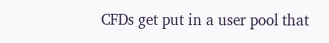CFDs get put in a user pool that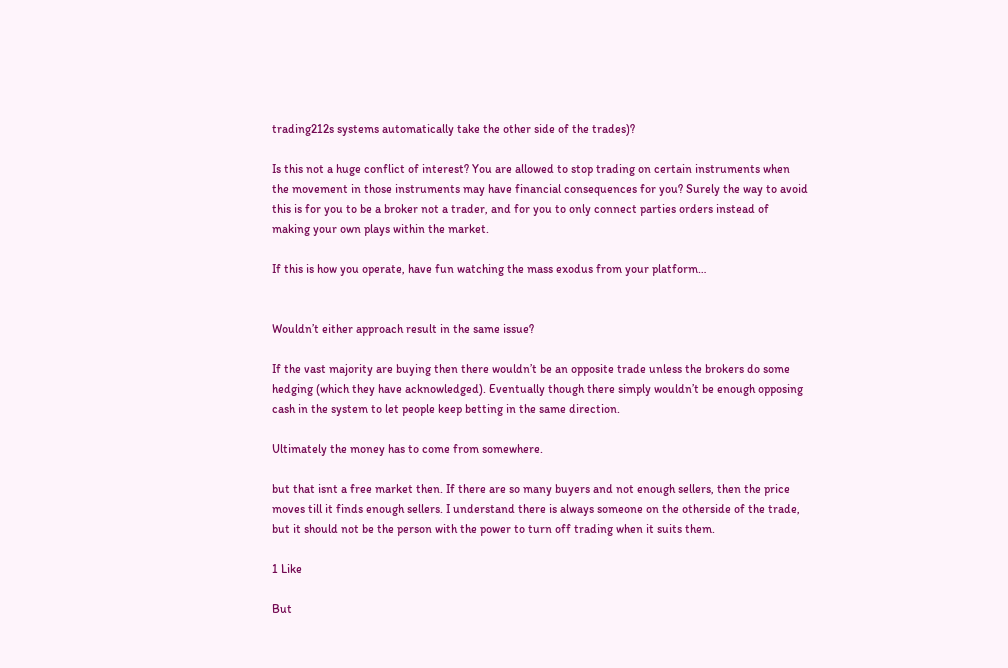trading212s systems automatically take the other side of the trades)?

Is this not a huge conflict of interest? You are allowed to stop trading on certain instruments when the movement in those instruments may have financial consequences for you? Surely the way to avoid this is for you to be a broker not a trader, and for you to only connect parties orders instead of making your own plays within the market.

If this is how you operate, have fun watching the mass exodus from your platform…


Wouldn’t either approach result in the same issue?

If the vast majority are buying then there wouldn’t be an opposite trade unless the brokers do some hedging (which they have acknowledged). Eventually though there simply wouldn’t be enough opposing cash in the system to let people keep betting in the same direction.

Ultimately the money has to come from somewhere.

but that isnt a free market then. If there are so many buyers and not enough sellers, then the price moves till it finds enough sellers. I understand there is always someone on the otherside of the trade, but it should not be the person with the power to turn off trading when it suits them.

1 Like

But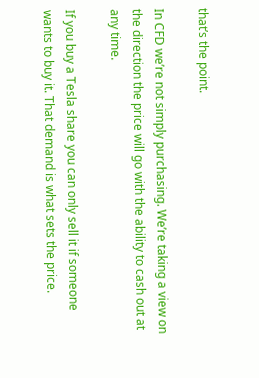that’s the point.

In CFD we’re not simply purchasing. We’re taking a view on the direction the price will go with the ability to cash out at any time.

If you buy a Tesla share you can only sell it if someone wants to buy it. That demand is what sets the price.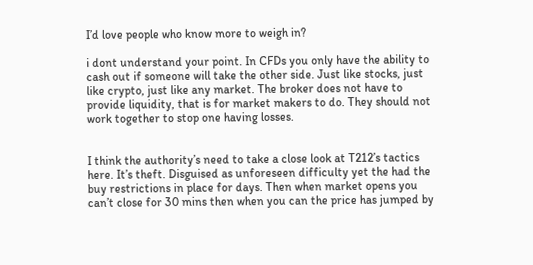I’d love people who know more to weigh in?

i dont understand your point. In CFDs you only have the ability to cash out if someone will take the other side. Just like stocks, just like crypto, just like any market. The broker does not have to provide liquidity, that is for market makers to do. They should not work together to stop one having losses.


I think the authority’s need to take a close look at T212’s tactics here. It’s theft. Disguised as unforeseen difficulty yet the had the buy restrictions in place for days. Then when market opens you can’t close for 30 mins then when you can the price has jumped by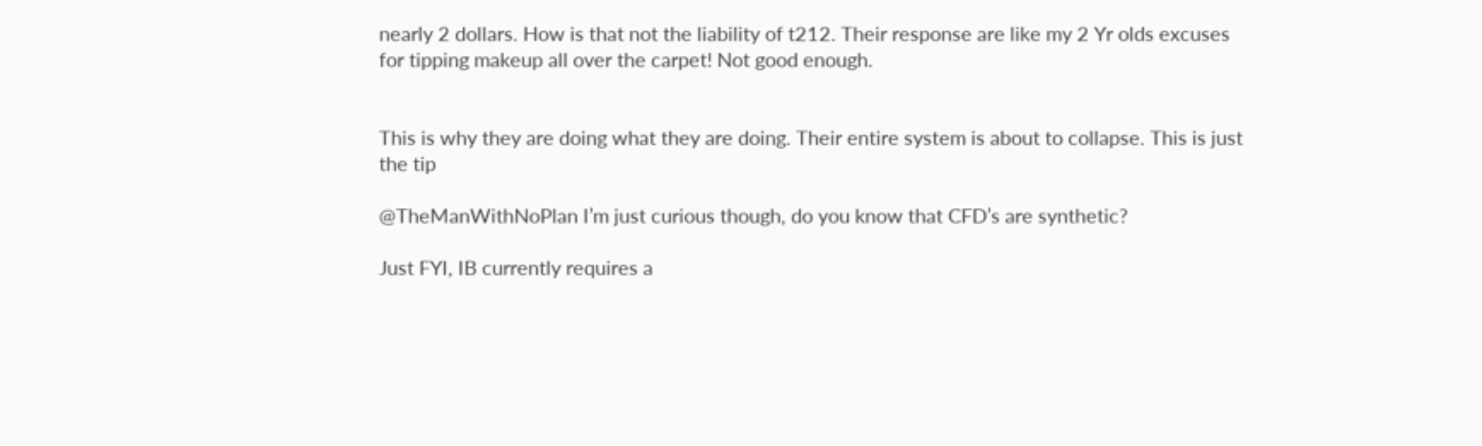nearly 2 dollars. How is that not the liability of t212. Their response are like my 2 Yr olds excuses for tipping makeup all over the carpet! Not good enough.


This is why they are doing what they are doing. Their entire system is about to collapse. This is just the tip

@TheManWithNoPlan I’m just curious though, do you know that CFD’s are synthetic?

Just FYI, IB currently requires a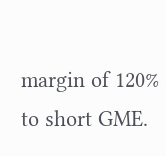margin of 120% to short GME.